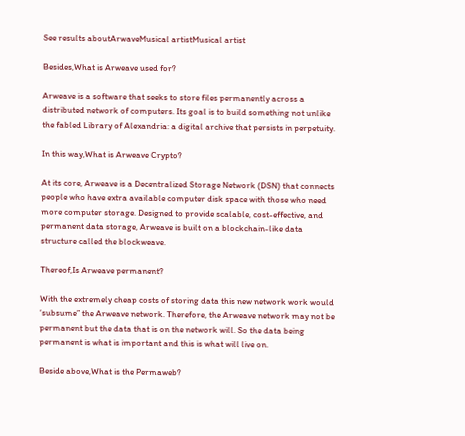See results aboutArwaveMusical artistMusical artist

Besides,What is Arweave used for?

Arweave is a software that seeks to store files permanently across a distributed network of computers. Its goal is to build something not unlike the fabled Library of Alexandria: a digital archive that persists in perpetuity.

In this way,What is Arweave Crypto?

At its core, Arweave is a Decentralized Storage Network (DSN) that connects people who have extra available computer disk space with those who need more computer storage. Designed to provide scalable, cost-effective, and permanent data storage, Arweave is built on a blockchain-like data structure called the blockweave.

Thereof,Is Arweave permanent?

With the extremely cheap costs of storing data this new network work would ‘subsume” the Arweave network. Therefore, the Arweave network may not be permanent but the data that is on the network will. So the data being permanent is what is important and this is what will live on.

Beside above,What is the Permaweb?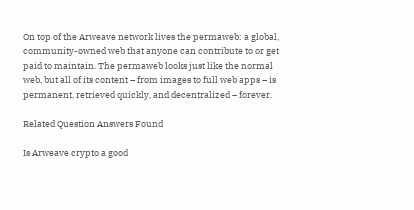On top of the Arweave network lives the permaweb: a global, community-owned web that anyone can contribute to or get paid to maintain. The permaweb looks just like the normal web, but all of its content – from images to full web apps – is permanent, retrieved quickly, and decentralized – forever.

Related Question Answers Found

Is Arweave crypto a good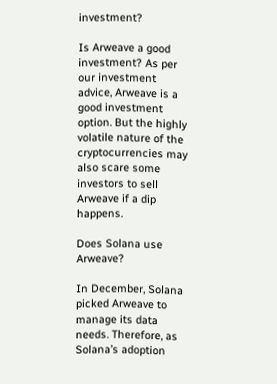investment?

Is Arweave a good investment? As per our investment advice, Arweave is a good investment option. But the highly volatile nature of the cryptocurrencies may also scare some investors to sell Arweave if a dip happens.

Does Solana use Arweave?

In December, Solana picked Arweave to manage its data needs. Therefore, as Solana’s adoption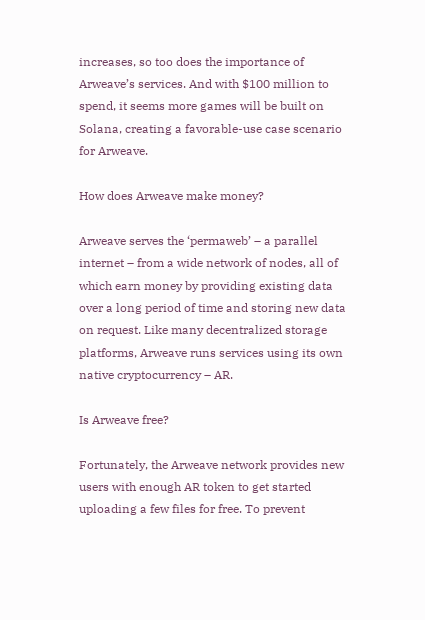increases, so too does the importance of Arweave’s services. And with $100 million to spend, it seems more games will be built on Solana, creating a favorable-use case scenario for Arweave.

How does Arweave make money?

Arweave serves the ‘permaweb’ – a parallel internet – from a wide network of nodes, all of which earn money by providing existing data over a long period of time and storing new data on request. Like many decentralized storage platforms, Arweave runs services using its own native cryptocurrency – AR.

Is Arweave free?

Fortunately, the Arweave network provides new users with enough AR token to get started uploading a few files for free. To prevent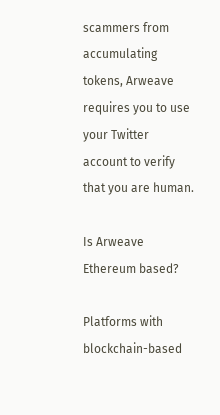scammers from accumulating tokens, Arweave requires you to use your Twitter account to verify that you are human.

Is Arweave Ethereum based?

Platforms with blockchain-based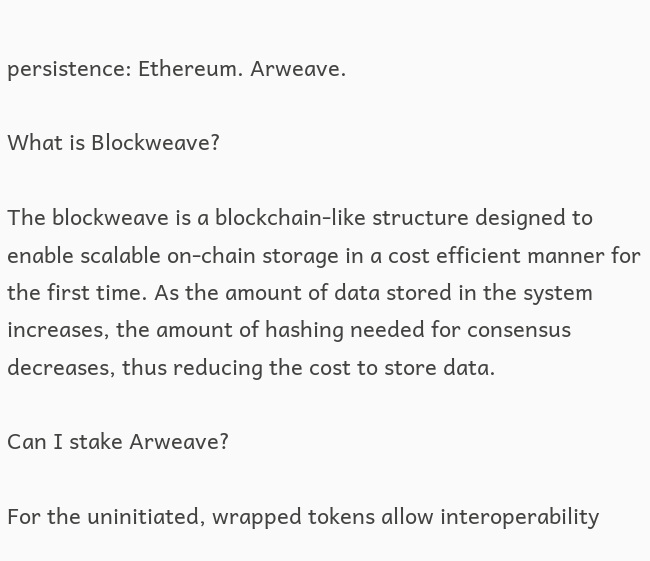persistence: Ethereum. Arweave.

What is Blockweave?

The blockweave is a blockchain-like structure designed to enable scalable on-chain storage in a cost efficient manner for the first time. As the amount of data stored in the system increases, the amount of hashing needed for consensus decreases, thus reducing the cost to store data.

Can I stake Arweave?

For the uninitiated, wrapped tokens allow interoperability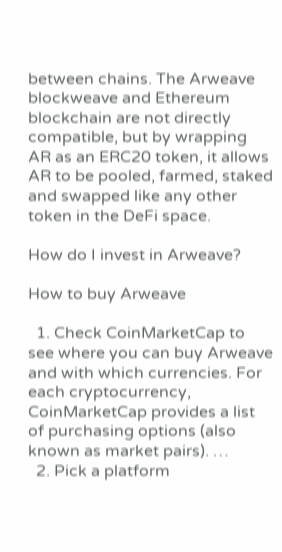between chains. The Arweave blockweave and Ethereum blockchain are not directly compatible, but by wrapping AR as an ERC20 token, it allows AR to be pooled, farmed, staked and swapped like any other token in the DeFi space.

How do I invest in Arweave?

How to buy Arweave

  1. Check CoinMarketCap to see where you can buy Arweave and with which currencies. For each cryptocurrency, CoinMarketCap provides a list of purchasing options (also known as market pairs). …
  2. Pick a platform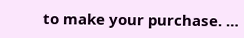to make your purchase. …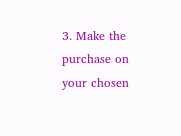3. Make the purchase on your chosen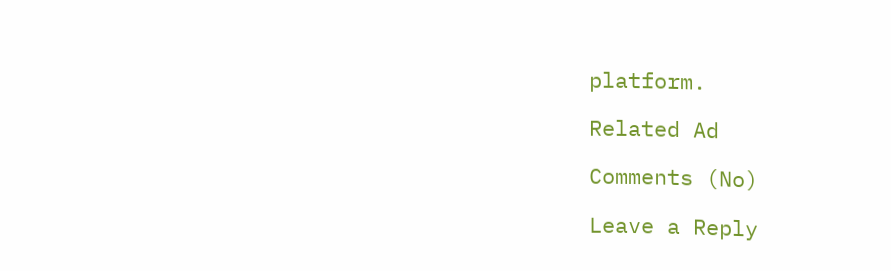platform.

Related Ad

Comments (No)

Leave a Reply